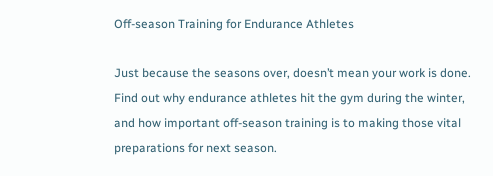Off-season Training for Endurance Athletes

Just because the seasons over, doesn’t mean your work is done. Find out why endurance athletes hit the gym during the winter, and how important off-season training is to making those vital preparations for next season.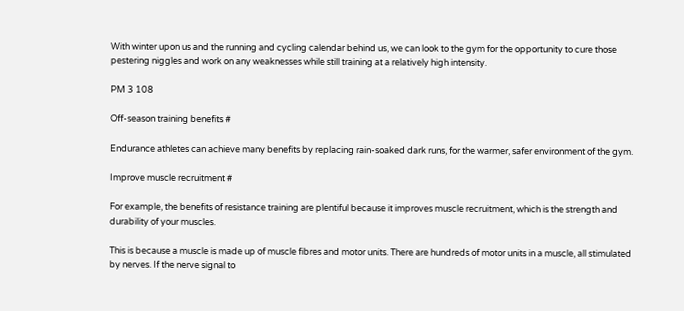With winter upon us and the running and cycling calendar behind us, we can look to the gym for the opportunity to cure those pestering niggles and work on any weaknesses while still training at a relatively high intensity.

PM 3 108

Off-season training benefits #

Endurance athletes can achieve many benefits by replacing rain-soaked dark runs, for the warmer, safer environment of the gym.

Improve muscle recruitment #

For example, the benefits of resistance training are plentiful because it improves muscle recruitment, which is the strength and durability of your muscles.

This is because a muscle is made up of muscle fibres and motor units. There are hundreds of motor units in a muscle, all stimulated by nerves. If the nerve signal to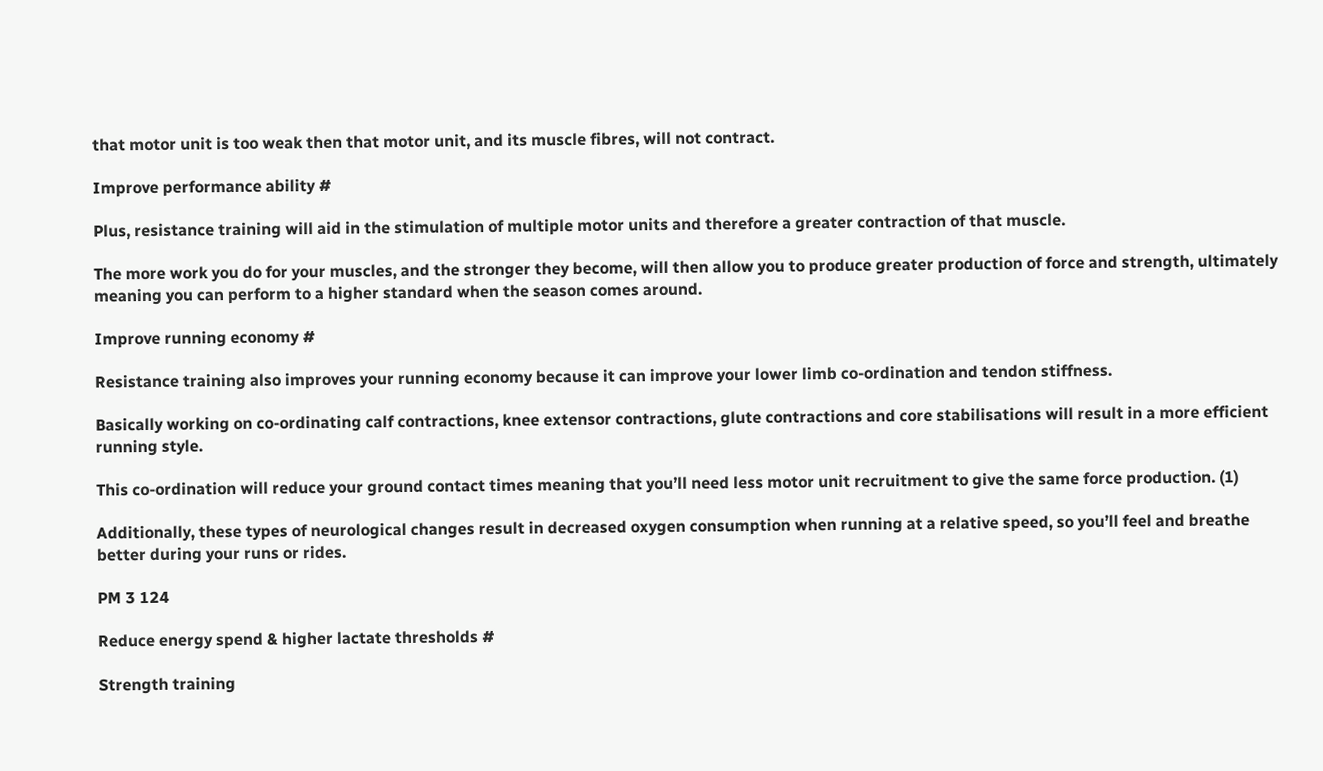that motor unit is too weak then that motor unit, and its muscle fibres, will not contract.

Improve performance ability #

Plus, resistance training will aid in the stimulation of multiple motor units and therefore a greater contraction of that muscle.

The more work you do for your muscles, and the stronger they become, will then allow you to produce greater production of force and strength, ultimately meaning you can perform to a higher standard when the season comes around.

Improve running economy #

Resistance training also improves your running economy because it can improve your lower limb co-ordination and tendon stiffness.

Basically working on co-ordinating calf contractions, knee extensor contractions, glute contractions and core stabilisations will result in a more efficient running style.

This co-ordination will reduce your ground contact times meaning that you’ll need less motor unit recruitment to give the same force production. (1)

Additionally, these types of neurological changes result in decreased oxygen consumption when running at a relative speed, so you’ll feel and breathe better during your runs or rides.

PM 3 124

Reduce energy spend & higher lactate thresholds #

Strength training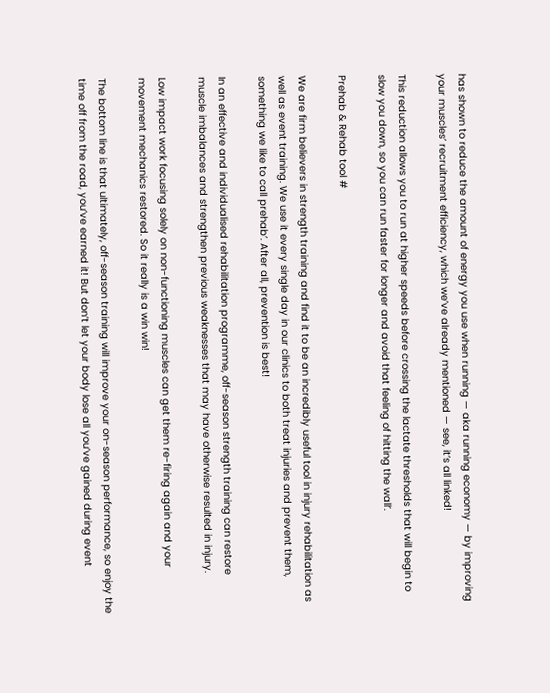has shown to reduce the amount of energy you use when running — aka running economy — by improving your muscles’ recruitment efficiency, which we’ve already mentioned — see, it’s all linked!

This reduction allows you to run at higher speeds before crossing the lactate thresholds that will begin to slow you down, so you can run faster for longer and avoid that feeling of hitting the wall’.

Prehab & Rehab tool #

We are firm believers in strength training and find it to be an incredibly useful tool in injury rehabilitation as well as event training. We use it every single day in our clinics to both treat injuries and prevent them, something we like to call prehab’. After all, prevention is best!

In an effective and individualised rehabilitation programme, off-season strength training can restore muscle imbalances and strengthen previous weaknesses that may have otherwise resulted in injury.

Low impact work focusing solely on non-functioning muscles can get them re-firing again and your movement mechanics restored. So it really is a win win!

The bottom line is that ultimately, off-season training will improve your on-season performance, so enjoy the time off from the road, you’ve earned it! But don’t let your body lose all you’ve gained during event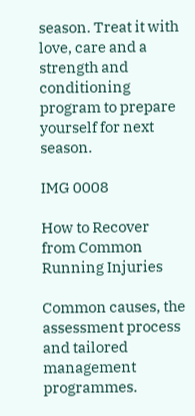season. Treat it with love, care and a strength and conditioning program to prepare yourself for next season.

IMG 0008

How to Recover from Common Running Injuries

Common causes, the assessment process and tailored management programmes.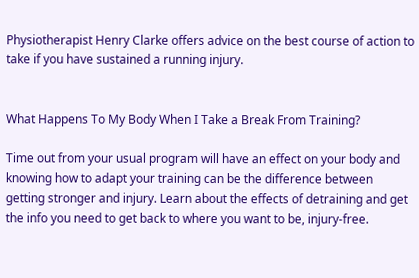Physiotherapist Henry Clarke offers advice on the best course of action to take if you have sustained a running injury.


What Happens To My Body When I Take a Break From Training?

Time out from your usual program will have an effect on your body and knowing how to adapt your training can be the difference between getting stronger and injury. Learn about the effects of detraining and get the info you need to get back to where you want to be, injury-free.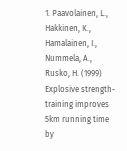1. Paavolainen, L., Hakkinen, K., Hamalainen, I., Nummela, A., Rusko, H. (1999) Explosive strength-training improves 5km running time by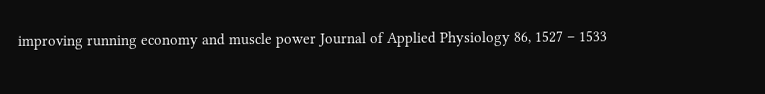improving running economy and muscle power Journal of Applied Physiology 86, 1527 – 1533